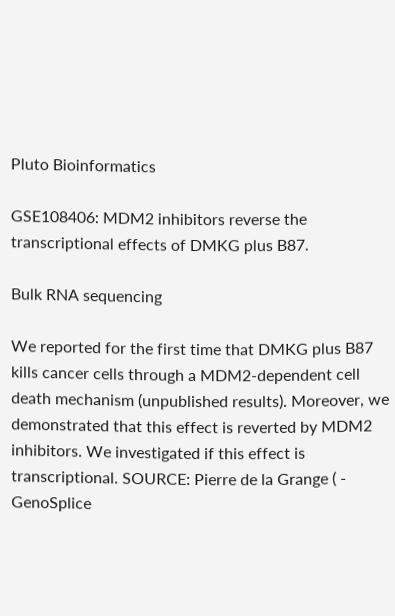Pluto Bioinformatics

GSE108406: MDM2 inhibitors reverse the transcriptional effects of DMKG plus B87.

Bulk RNA sequencing

We reported for the first time that DMKG plus B87 kills cancer cells through a MDM2-dependent cell death mechanism (unpublished results). Moreover, we demonstrated that this effect is reverted by MDM2 inhibitors. We investigated if this effect is transcriptional. SOURCE: Pierre de la Grange ( - GenoSplice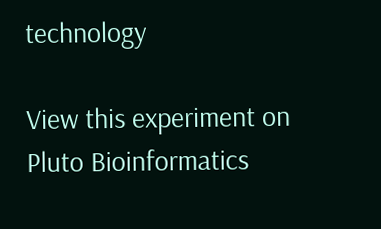technology

View this experiment on Pluto Bioinformatics